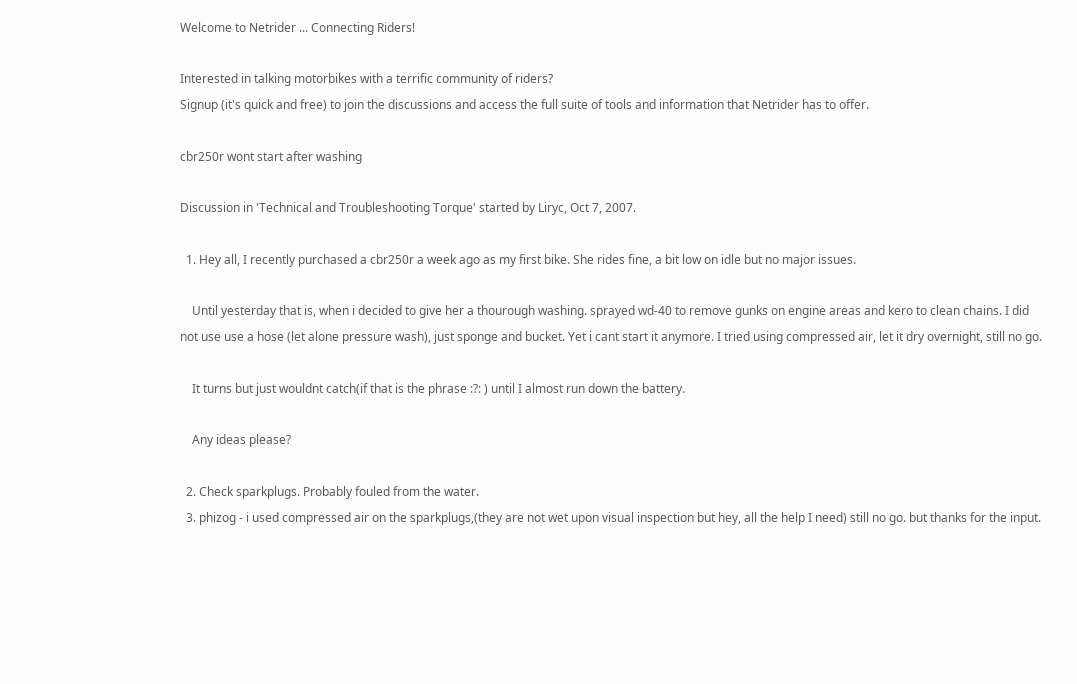Welcome to Netrider ... Connecting Riders!

Interested in talking motorbikes with a terrific community of riders?
Signup (it's quick and free) to join the discussions and access the full suite of tools and information that Netrider has to offer.

cbr250r wont start after washing

Discussion in 'Technical and Troubleshooting Torque' started by Liryc, Oct 7, 2007.

  1. Hey all, I recently purchased a cbr250r a week ago as my first bike. She rides fine, a bit low on idle but no major issues.

    Until yesterday that is, when i decided to give her a thourough washing. sprayed wd-40 to remove gunks on engine areas and kero to clean chains. I did not use use a hose (let alone pressure wash), just sponge and bucket. Yet i cant start it anymore. I tried using compressed air, let it dry overnight, still no go.

    It turns but just wouldnt catch(if that is the phrase :?: ) until I almost run down the battery.

    Any ideas please?

  2. Check sparkplugs. Probably fouled from the water.
  3. phizog - i used compressed air on the sparkplugs,(they are not wet upon visual inspection but hey, all the help I need) still no go. but thanks for the input.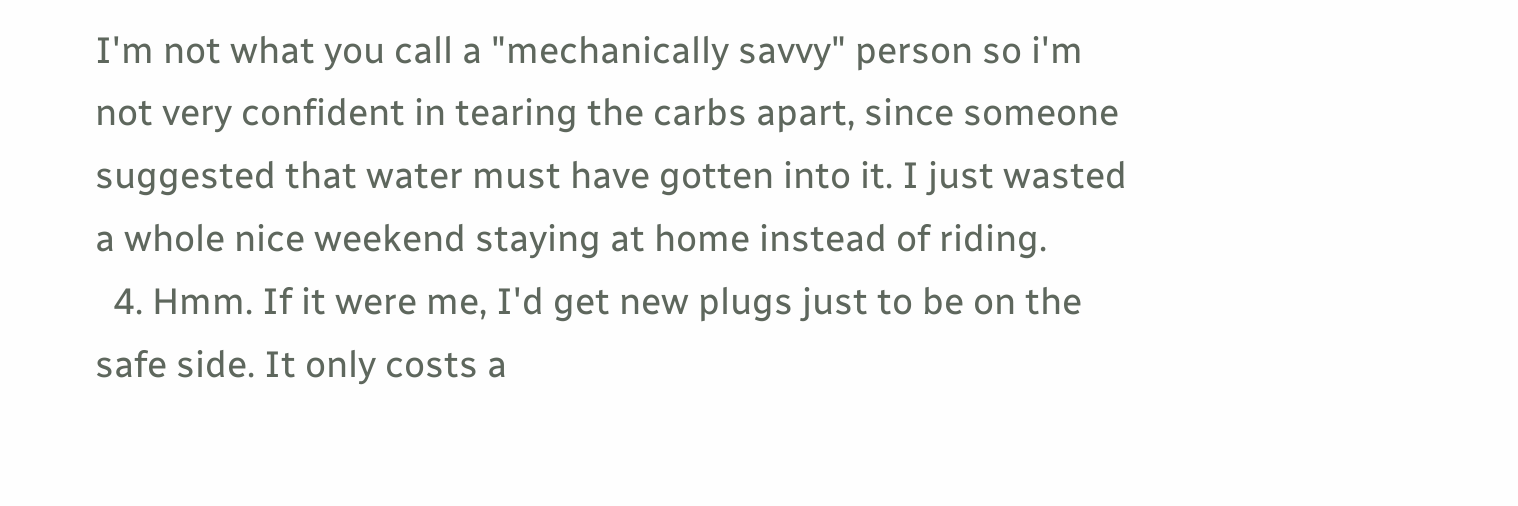I'm not what you call a "mechanically savvy" person so i'm not very confident in tearing the carbs apart, since someone suggested that water must have gotten into it. I just wasted a whole nice weekend staying at home instead of riding.
  4. Hmm. If it were me, I'd get new plugs just to be on the safe side. It only costs a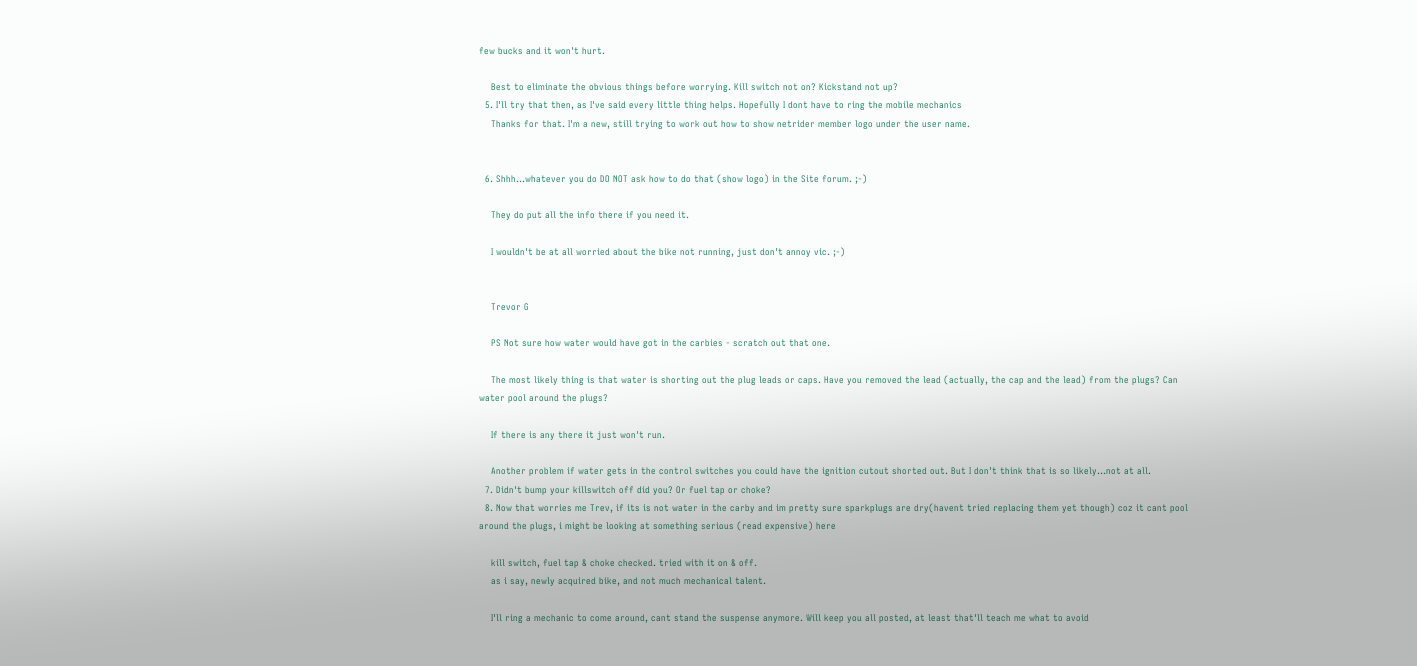few bucks and it won't hurt.

    Best to eliminate the obvious things before worrying. Kill switch not on? Kickstand not up?
  5. I'll try that then, as I've said every little thing helps. Hopefully I dont have to ring the mobile mechanics
    Thanks for that. I'm a new, still trying to work out how to show netrider member logo under the user name.


  6. Shhh...whatever you do DO NOT ask how to do that (show logo) in the Site forum. ;-)

    They do put all the info there if you need it.

    I wouldn't be at all worried about the bike not running, just don't annoy vic. ;-)


    Trevor G

    PS Not sure how water would have got in the carbies - scratch out that one.

    The most likely thing is that water is shorting out the plug leads or caps. Have you removed the lead (actually, the cap and the lead) from the plugs? Can water pool around the plugs?

    If there is any there it just won't run.

    Another problem if water gets in the control switches you could have the ignition cutout shorted out. But I don't think that is so likely...not at all.
  7. Didn't bump your killswitch off did you? Or fuel tap or choke?
  8. Now that worries me Trev, if its is not water in the carby and im pretty sure sparkplugs are dry(havent tried replacing them yet though) coz it cant pool around the plugs, i might be looking at something serious (read expensive) here

    kill switch, fuel tap & choke checked. tried with it on & off.
    as i say, newly acquired bike, and not much mechanical talent.

    I'll ring a mechanic to come around, cant stand the suspense anymore. Will keep you all posted, at least that'll teach me what to avoid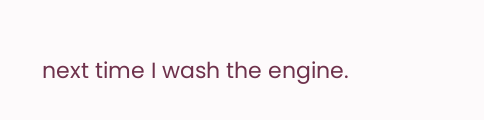next time I wash the engine.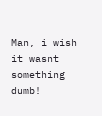Man, i wish it wasnt something dumb!